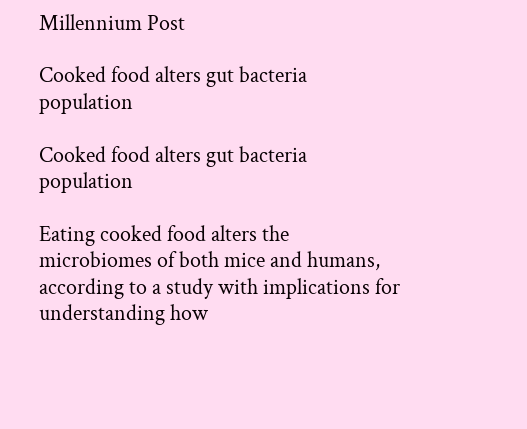Millennium Post

Cooked food alters gut bacteria population

Cooked food alters gut bacteria population

Eating cooked food alters the microbiomes of both mice and humans, according to a study with implications for understanding how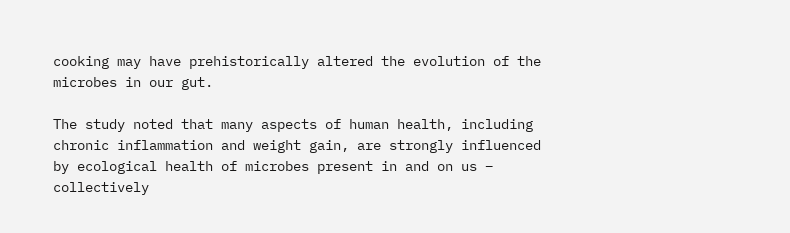cooking may have prehistorically altered the evolution of the microbes in our gut.

The study noted that many aspects of human health, including chronic inflammation and weight gain, are strongly influenced by ecological health of microbes present in and on us – collectively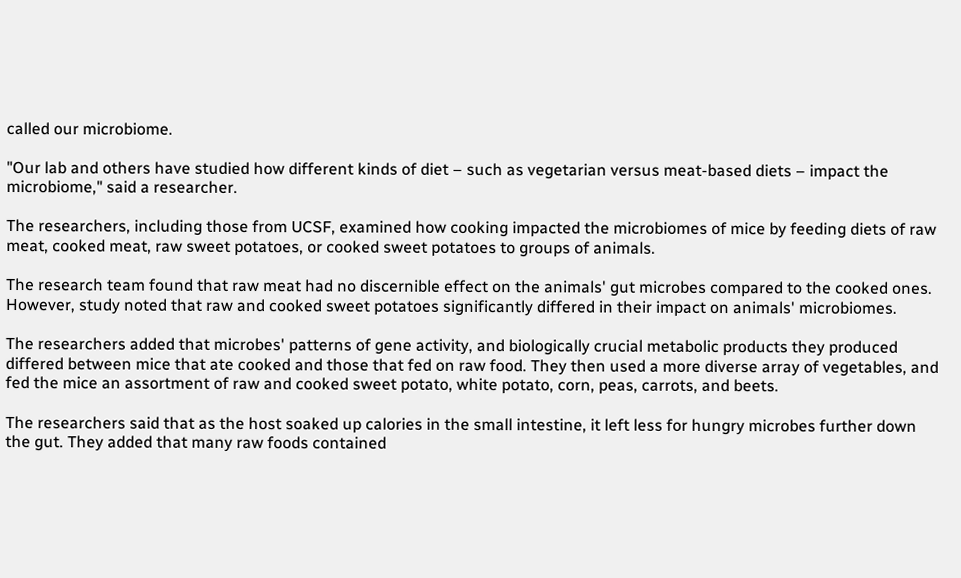called our microbiome.

"Our lab and others have studied how different kinds of diet – such as vegetarian versus meat-based diets – impact the microbiome," said a researcher.

The researchers, including those from UCSF, examined how cooking impacted the microbiomes of mice by feeding diets of raw meat, cooked meat, raw sweet potatoes, or cooked sweet potatoes to groups of animals.

The research team found that raw meat had no discernible effect on the animals' gut microbes compared to the cooked ones. However, study noted that raw and cooked sweet potatoes significantly differed in their impact on animals' microbiomes.

The researchers added that microbes' patterns of gene activity, and biologically crucial metabolic products they produced differed between mice that ate cooked and those that fed on raw food. They then used a more diverse array of vegetables, and fed the mice an assortment of raw and cooked sweet potato, white potato, corn, peas, carrots, and beets.

The researchers said that as the host soaked up calories in the small intestine, it left less for hungry microbes further down the gut. They added that many raw foods contained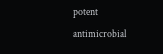potent antimicrobial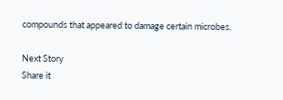compounds that appeared to damage certain microbes.

Next Story
Share it